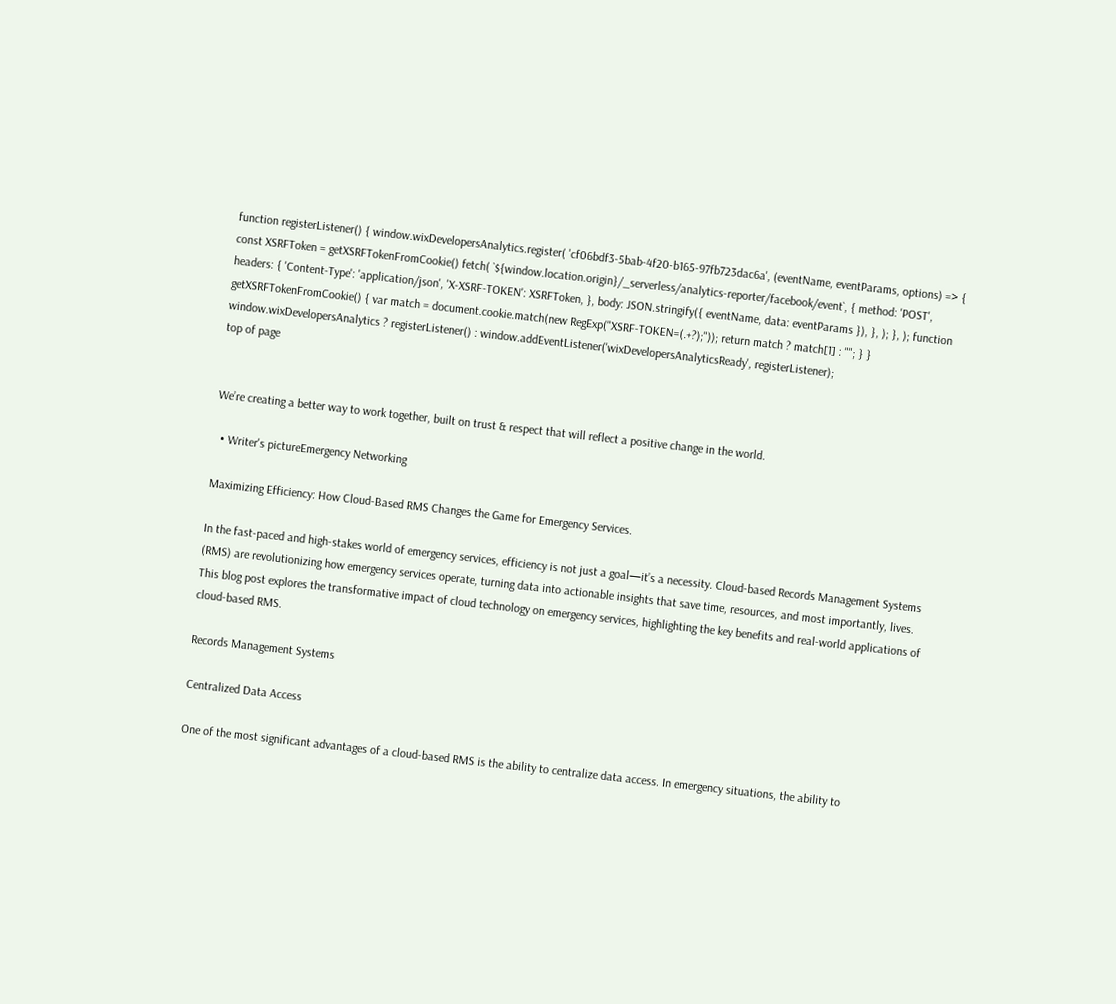function registerListener() { window.wixDevelopersAnalytics.register( 'cf06bdf3-5bab-4f20-b165-97fb723dac6a', (eventName, eventParams, options) => { const XSRFToken = getXSRFTokenFromCookie() fetch( `${window.location.origin}/_serverless/analytics-reporter/facebook/event`, { method: 'POST', headers: { 'Content-Type': 'application/json', 'X-XSRF-TOKEN': XSRFToken, }, body: JSON.stringify({ eventName, data: eventParams }), }, ); }, ); function getXSRFTokenFromCookie() { var match = document.cookie.match(new RegExp("XSRF-TOKEN=(.+?);")); return match ? match[1] : ""; } } window.wixDevelopersAnalytics ? registerListener() : window.addEventListener('wixDevelopersAnalyticsReady', registerListener);
top of page


We’re creating a better way to work together, built on trust & respect that will reflect a positive change in the world.

  • Writer's pictureEmergency Networking

Maximizing Efficiency: How Cloud-Based RMS Changes the Game for Emergency Services.

In the fast-paced and high-stakes world of emergency services, efficiency is not just a goal—it’s a necessity. Cloud-based Records Management Systems (RMS) are revolutionizing how emergency services operate, turning data into actionable insights that save time, resources, and most importantly, lives. This blog post explores the transformative impact of cloud technology on emergency services, highlighting the key benefits and real-world applications of cloud-based RMS.

Records Management Systems

Centralized Data Access

One of the most significant advantages of a cloud-based RMS is the ability to centralize data access. In emergency situations, the ability to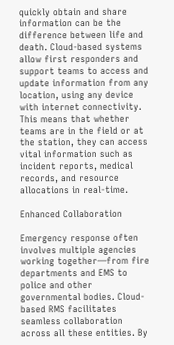quickly obtain and share information can be the difference between life and death. Cloud-based systems allow first responders and support teams to access and update information from any location, using any device with internet connectivity. This means that whether teams are in the field or at the station, they can access vital information such as incident reports, medical records, and resource allocations in real-time.

Enhanced Collaboration

Emergency response often involves multiple agencies working together—from fire departments and EMS to police and other governmental bodies. Cloud-based RMS facilitates seamless collaboration across all these entities. By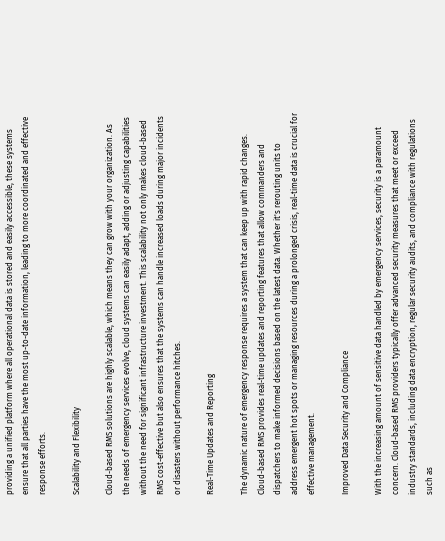providing a unified platform where all operational data is stored and easily accessible, these systems ensure that all parties have the most up-to-date information, leading to more coordinated and effective response efforts.

Scalability and Flexibility

Cloud-based RMS solutions are highly scalable, which means they can grow with your organization. As the needs of emergency services evolve, cloud systems can easily adapt, adding or adjusting capabilities without the need for significant infrastructure investment. This scalability not only makes cloud-based RMS cost-effective but also ensures that the systems can handle increased loads during major incidents or disasters without performance hitches.

Real-Time Updates and Reporting

The dynamic nature of emergency response requires a system that can keep up with rapid changes. Cloud-based RMS provides real-time updates and reporting features that allow commanders and dispatchers to make informed decisions based on the latest data. Whether it's rerouting units to address emergent hot spots or managing resources during a prolonged crisis, real-time data is crucial for effective management.

Improved Data Security and Compliance

With the increasing amount of sensitive data handled by emergency services, security is a paramount concern. Cloud-based RMS providers typically offer advanced security measures that meet or exceed industry standards, including data encryption, regular security audits, and compliance with regulations such as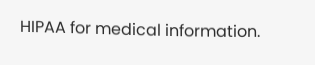HIPAA for medical information.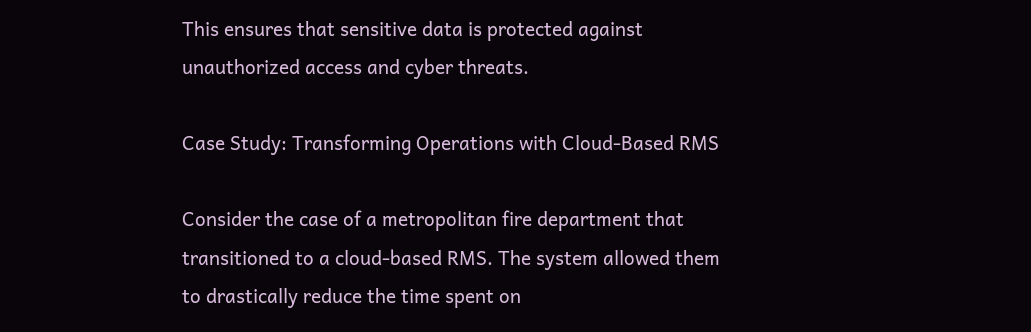This ensures that sensitive data is protected against unauthorized access and cyber threats.

Case Study: Transforming Operations with Cloud-Based RMS

Consider the case of a metropolitan fire department that transitioned to a cloud-based RMS. The system allowed them to drastically reduce the time spent on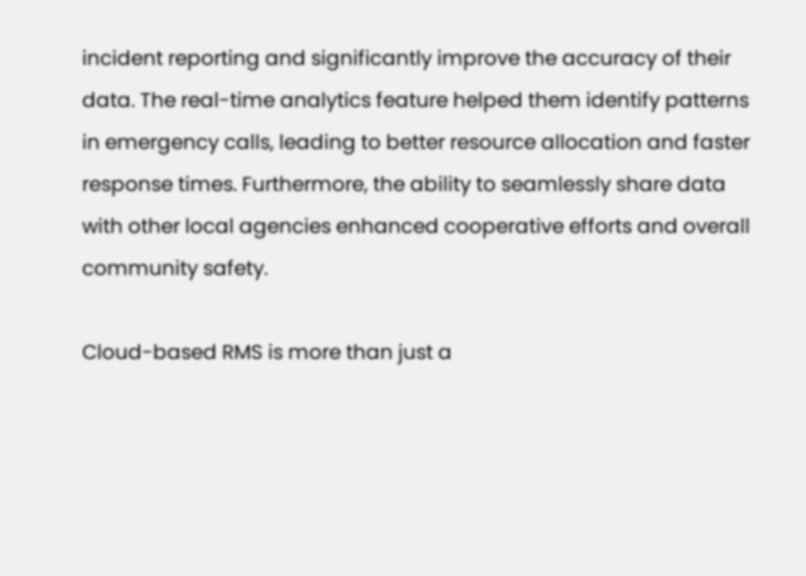incident reporting and significantly improve the accuracy of their data. The real-time analytics feature helped them identify patterns in emergency calls, leading to better resource allocation and faster response times. Furthermore, the ability to seamlessly share data with other local agencies enhanced cooperative efforts and overall community safety.

Cloud-based RMS is more than just a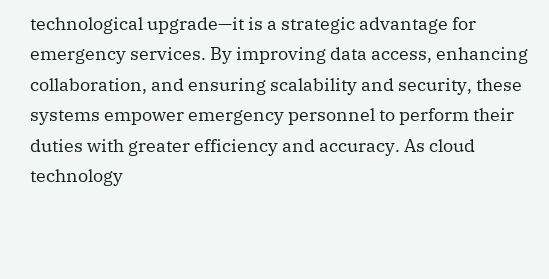technological upgrade—it is a strategic advantage for emergency services. By improving data access, enhancing collaboration, and ensuring scalability and security, these systems empower emergency personnel to perform their duties with greater efficiency and accuracy. As cloud technology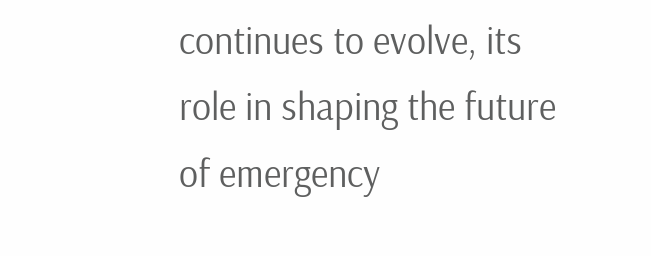continues to evolve, its role in shaping the future of emergency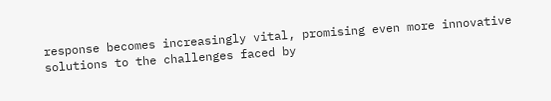response becomes increasingly vital, promising even more innovative solutions to the challenges faced by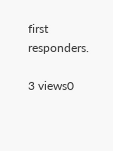first responders.

3 views0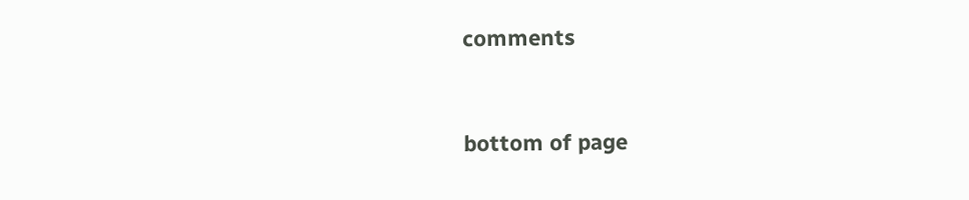comments


bottom of page